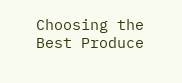Choosing the Best Produce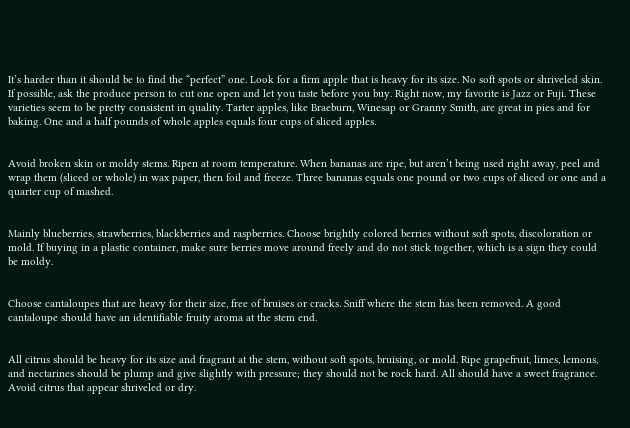It’s harder than it should be to find the “perfect” one. Look for a firm apple that is heavy for its size. No soft spots or shriveled skin. If possible, ask the produce person to cut one open and let you taste before you buy. Right now, my favorite is Jazz or Fuji. These varieties seem to be pretty consistent in quality. Tarter apples, like Braeburn, Winesap or Granny Smith, are great in pies and for baking. One and a half pounds of whole apples equals four cups of sliced apples.


Avoid broken skin or moldy stems. Ripen at room temperature. When bananas are ripe, but aren’t being used right away, peel and wrap them (sliced or whole) in wax paper, then foil and freeze. Three bananas equals one pound or two cups of sliced or one and a quarter cup of mashed.


Mainly blueberries, strawberries, blackberries and raspberries. Choose brightly colored berries without soft spots, discoloration or mold. If buying in a plastic container, make sure berries move around freely and do not stick together, which is a sign they could be moldy.


Choose cantaloupes that are heavy for their size, free of bruises or cracks. Sniff where the stem has been removed. A good cantaloupe should have an identifiable fruity aroma at the stem end.


All citrus should be heavy for its size and fragrant at the stem, without soft spots, bruising, or mold. Ripe grapefruit, limes, lemons, and nectarines should be plump and give slightly with pressure; they should not be rock hard. All should have a sweet fragrance. Avoid citrus that appear shriveled or dry.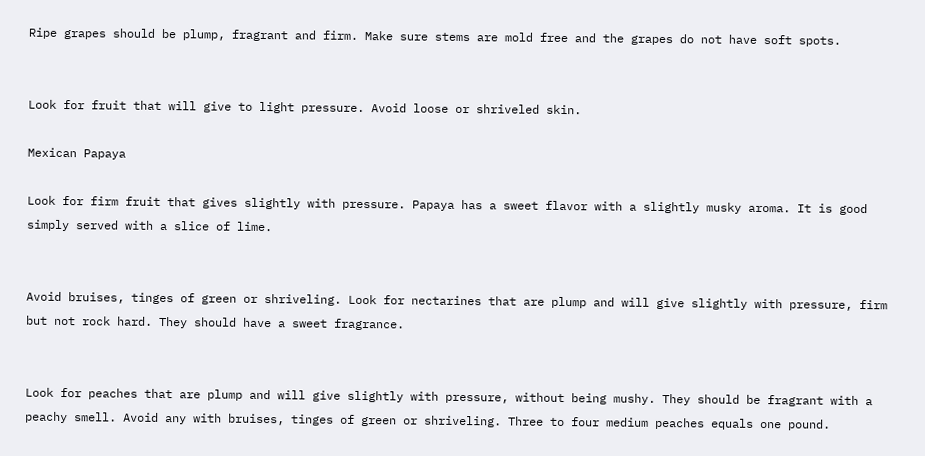Ripe grapes should be plump, fragrant and firm. Make sure stems are mold free and the grapes do not have soft spots.


Look for fruit that will give to light pressure. Avoid loose or shriveled skin.

Mexican Papaya

Look for firm fruit that gives slightly with pressure. Papaya has a sweet flavor with a slightly musky aroma. It is good simply served with a slice of lime.


Avoid bruises, tinges of green or shriveling. Look for nectarines that are plump and will give slightly with pressure, firm but not rock hard. They should have a sweet fragrance.


Look for peaches that are plump and will give slightly with pressure, without being mushy. They should be fragrant with a peachy smell. Avoid any with bruises, tinges of green or shriveling. Three to four medium peaches equals one pound.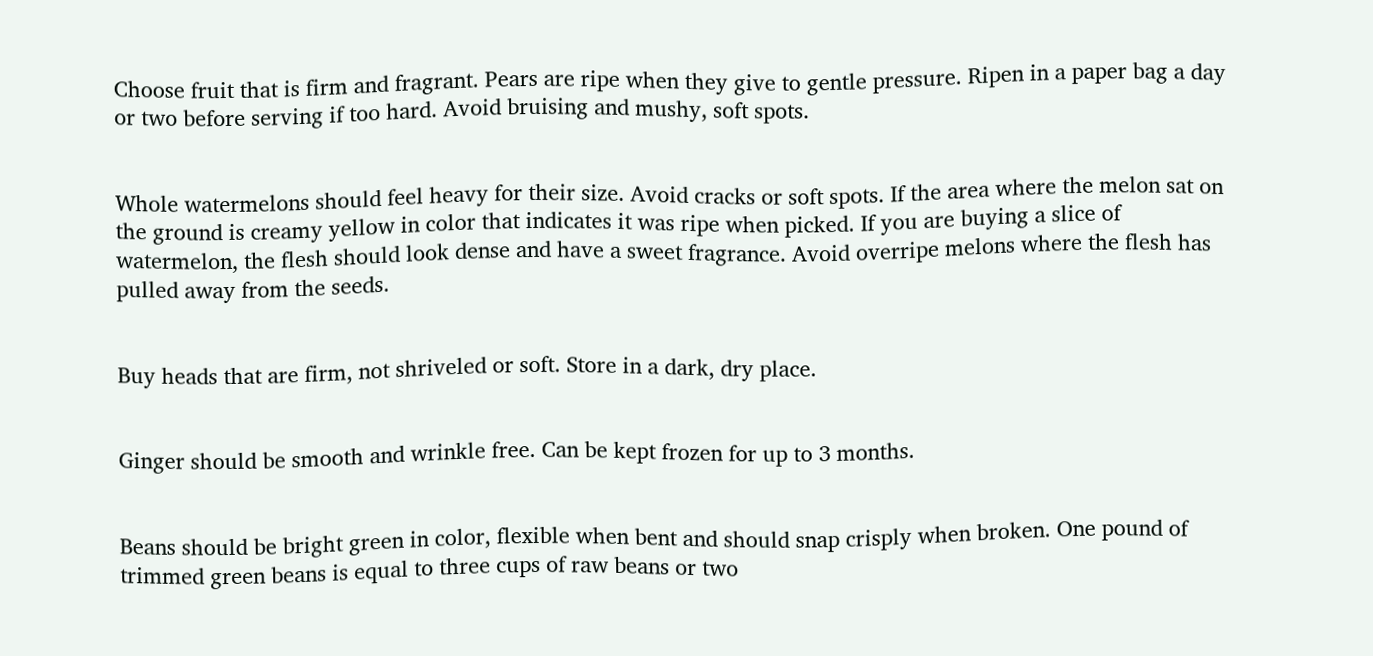Choose fruit that is firm and fragrant. Pears are ripe when they give to gentle pressure. Ripen in a paper bag a day or two before serving if too hard. Avoid bruising and mushy, soft spots.


Whole watermelons should feel heavy for their size. Avoid cracks or soft spots. If the area where the melon sat on the ground is creamy yellow in color that indicates it was ripe when picked. If you are buying a slice of watermelon, the flesh should look dense and have a sweet fragrance. Avoid overripe melons where the flesh has pulled away from the seeds.


Buy heads that are firm, not shriveled or soft. Store in a dark, dry place.


Ginger should be smooth and wrinkle free. Can be kept frozen for up to 3 months.


Beans should be bright green in color, flexible when bent and should snap crisply when broken. One pound of trimmed green beans is equal to three cups of raw beans or two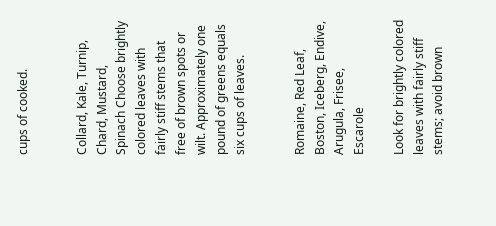cups of cooked.


Collard, Kale, Turnip, Chard, Mustard, Spinach Choose brightly colored leaves with fairly stiff stems that free of brown spots or wilt. Approximately one pound of greens equals six cups of leaves.


Romaine, Red Leaf, Boston, Iceberg, Endive, Arugula, Frisee, Escarole

Look for brightly colored leaves with fairly stiff stems; avoid brown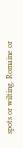spots or wilting. Romaine or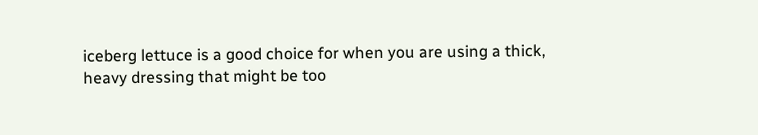iceberg lettuce is a good choice for when you are using a thick, heavy dressing that might be too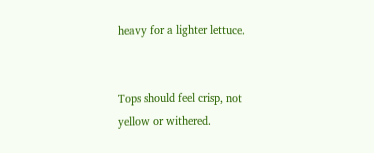heavy for a lighter lettuce.


Tops should feel crisp, not yellow or withered.